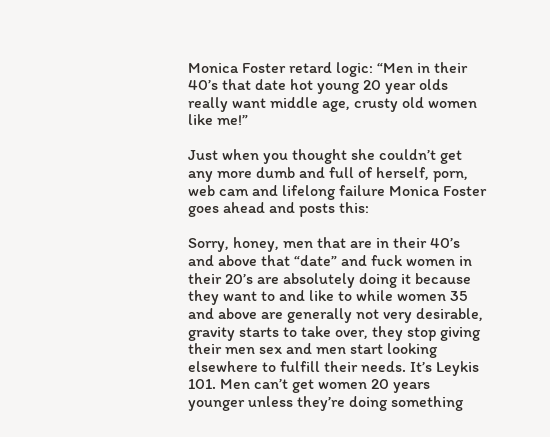Monica Foster retard logic: “Men in their 40’s that date hot young 20 year olds really want middle age, crusty old women like me!”

Just when you thought she couldn’t get any more dumb and full of herself, porn, web cam and lifelong failure Monica Foster goes ahead and posts this:

Sorry, honey, men that are in their 40’s and above that “date” and fuck women in their 20’s are absolutely doing it because they want to and like to while women 35 and above are generally not very desirable, gravity starts to take over, they stop giving their men sex and men start looking elsewhere to fulfill their needs. It’s Leykis 101. Men can’t get women 20 years younger unless they’re doing something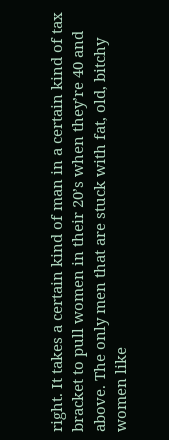right. It takes a certain kind of man in a certain kind of tax bracket to pull women in their 20’s when they’re 40 and above. The only men that are stuck with fat, old, bitchy women like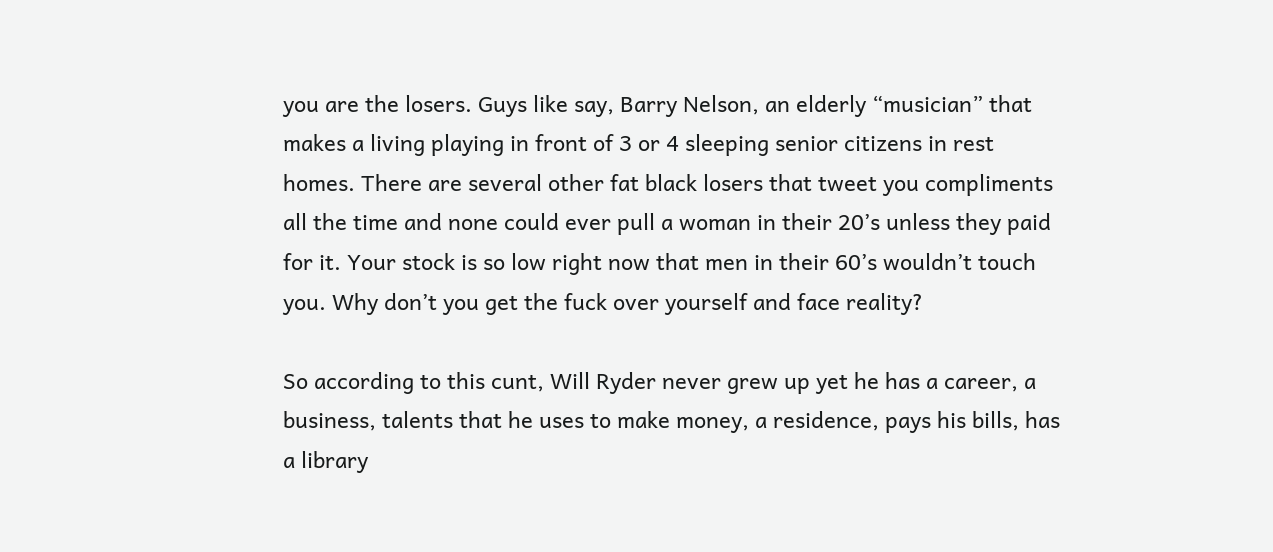you are the losers. Guys like say, Barry Nelson, an elderly “musician” that makes a living playing in front of 3 or 4 sleeping senior citizens in rest homes. There are several other fat black losers that tweet you compliments all the time and none could ever pull a woman in their 20’s unless they paid for it. Your stock is so low right now that men in their 60’s wouldn’t touch you. Why don’t you get the fuck over yourself and face reality?

So according to this cunt, Will Ryder never grew up yet he has a career, a business, talents that he uses to make money, a residence, pays his bills, has a library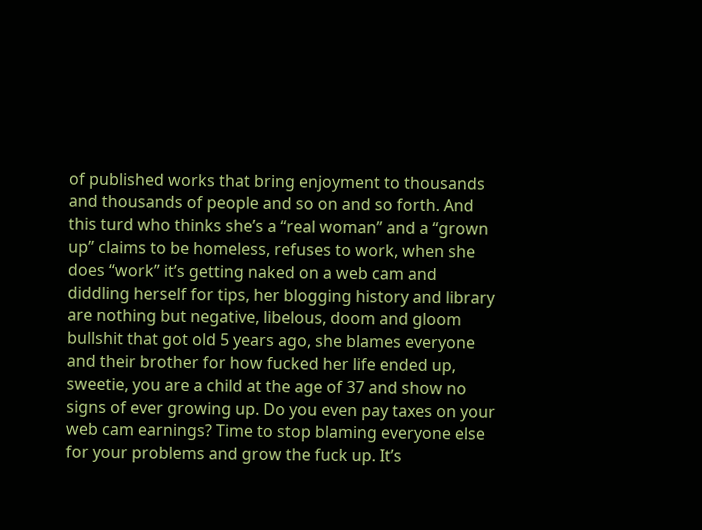of published works that bring enjoyment to thousands and thousands of people and so on and so forth. And this turd who thinks she’s a “real woman” and a “grown up” claims to be homeless, refuses to work, when she does “work” it’s getting naked on a web cam and diddling herself for tips, her blogging history and library are nothing but negative, libelous, doom and gloom bullshit that got old 5 years ago, she blames everyone and their brother for how fucked her life ended up, sweetie, you are a child at the age of 37 and show no signs of ever growing up. Do you even pay taxes on your web cam earnings? Time to stop blaming everyone else for your problems and grow the fuck up. It’s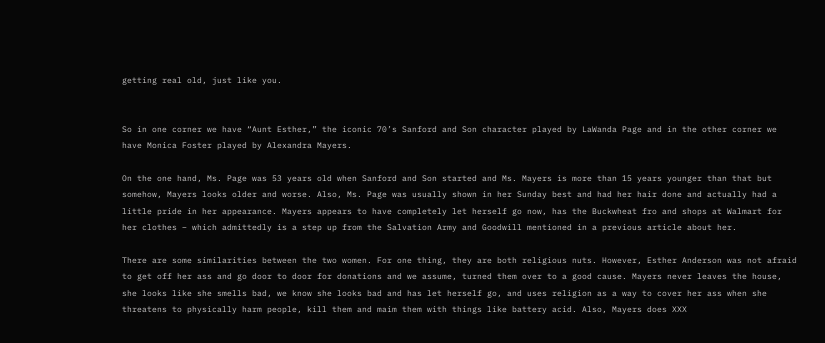getting real old, just like you.


So in one corner we have “Aunt Esther,” the iconic 70’s Sanford and Son character played by LaWanda Page and in the other corner we have Monica Foster played by Alexandra Mayers.

On the one hand, Ms. Page was 53 years old when Sanford and Son started and Ms. Mayers is more than 15 years younger than that but somehow, Mayers looks older and worse. Also, Ms. Page was usually shown in her Sunday best and had her hair done and actually had a little pride in her appearance. Mayers appears to have completely let herself go now, has the Buckwheat fro and shops at Walmart for her clothes – which admittedly is a step up from the Salvation Army and Goodwill mentioned in a previous article about her.

There are some similarities between the two women. For one thing, they are both religious nuts. However, Esther Anderson was not afraid to get off her ass and go door to door for donations and we assume, turned them over to a good cause. Mayers never leaves the house, she looks like she smells bad, we know she looks bad and has let herself go, and uses religion as a way to cover her ass when she threatens to physically harm people, kill them and maim them with things like battery acid. Also, Mayers does XXX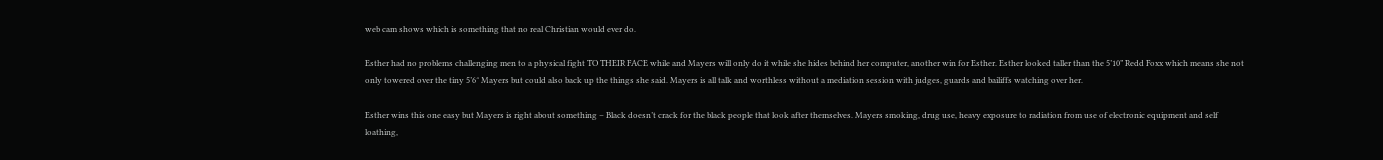web cam shows which is something that no real Christian would ever do.

Esther had no problems challenging men to a physical fight TO THEIR FACE while and Mayers will only do it while she hides behind her computer, another win for Esther. Esther looked taller than the 5’10” Redd Foxx which means she not only towered over the tiny 5’6″ Mayers but could also back up the things she said. Mayers is all talk and worthless without a mediation session with judges, guards and bailiffs watching over her.

Esther wins this one easy but Mayers is right about something – Black doesn’t crack for the black people that look after themselves. Mayers smoking, drug use, heavy exposure to radiation from use of electronic equipment and self loathing,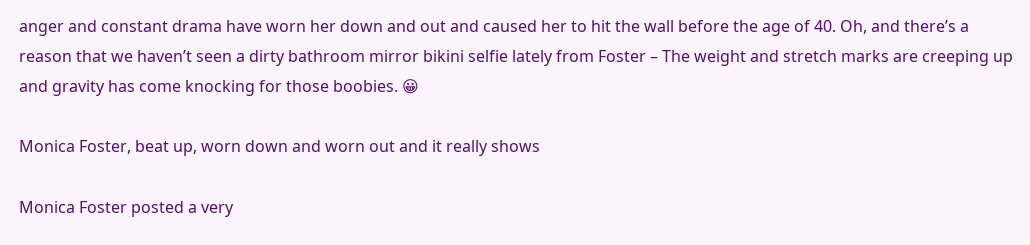anger and constant drama have worn her down and out and caused her to hit the wall before the age of 40. Oh, and there’s a reason that we haven’t seen a dirty bathroom mirror bikini selfie lately from Foster – The weight and stretch marks are creeping up and gravity has come knocking for those boobies. 😀

Monica Foster, beat up, worn down and worn out and it really shows

Monica Foster posted a very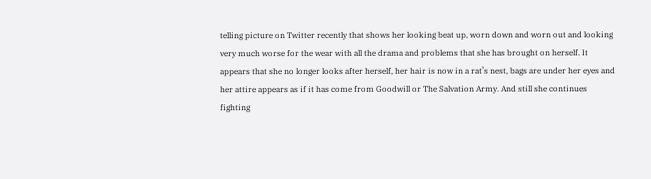telling picture on Twitter recently that shows her looking beat up, worn down and worn out and looking very much worse for the wear with all the drama and problems that she has brought on herself. It appears that she no longer looks after herself, her hair is now in a rat’s nest, bags are under her eyes and her attire appears as if it has come from Goodwill or The Salvation Army. And still she continues fighting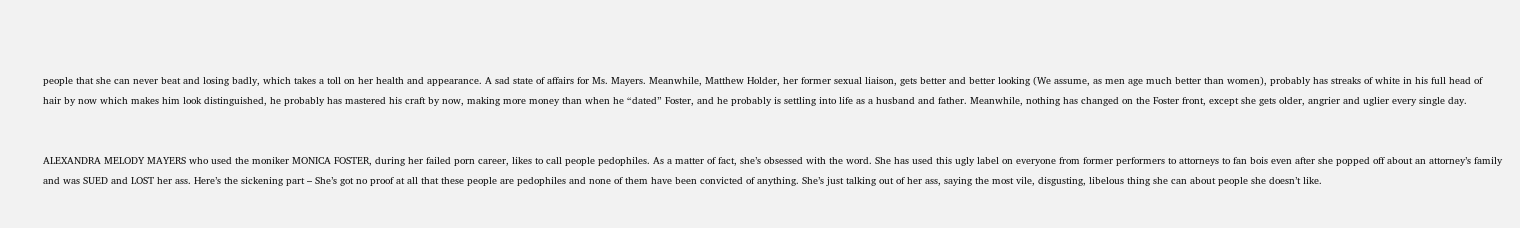people that she can never beat and losing badly, which takes a toll on her health and appearance. A sad state of affairs for Ms. Mayers. Meanwhile, Matthew Holder, her former sexual liaison, gets better and better looking (We assume, as men age much better than women), probably has streaks of white in his full head of hair by now which makes him look distinguished, he probably has mastered his craft by now, making more money than when he “dated” Foster, and he probably is settling into life as a husband and father. Meanwhile, nothing has changed on the Foster front, except she gets older, angrier and uglier every single day.


ALEXANDRA MELODY MAYERS who used the moniker MONICA FOSTER, during her failed porn career, likes to call people pedophiles. As a matter of fact, she’s obsessed with the word. She has used this ugly label on everyone from former performers to attorneys to fan bois even after she popped off about an attorney’s family and was SUED and LOST her ass. Here’s the sickening part – She’s got no proof at all that these people are pedophiles and none of them have been convicted of anything. She’s just talking out of her ass, saying the most vile, disgusting, libelous thing she can about people she doesn’t like.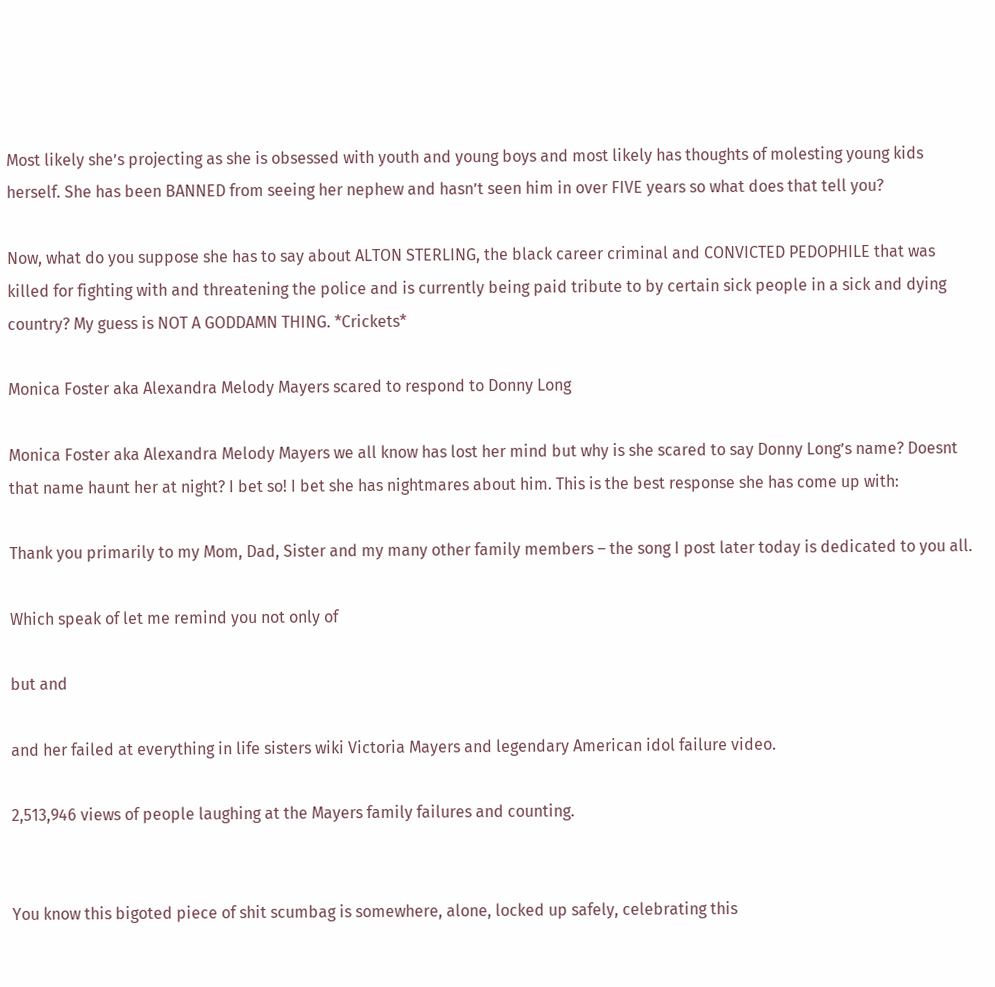Most likely she’s projecting as she is obsessed with youth and young boys and most likely has thoughts of molesting young kids herself. She has been BANNED from seeing her nephew and hasn’t seen him in over FIVE years so what does that tell you?

Now, what do you suppose she has to say about ALTON STERLING, the black career criminal and CONVICTED PEDOPHILE that was killed for fighting with and threatening the police and is currently being paid tribute to by certain sick people in a sick and dying country? My guess is NOT A GODDAMN THING. *Crickets*

Monica Foster aka Alexandra Melody Mayers scared to respond to Donny Long

Monica Foster aka Alexandra Melody Mayers we all know has lost her mind but why is she scared to say Donny Long’s name? Doesnt that name haunt her at night? I bet so! I bet she has nightmares about him. This is the best response she has come up with:

Thank you primarily to my Mom, Dad, Sister and my many other family members – the song I post later today is dedicated to you all.

Which speak of let me remind you not only of

but and

and her failed at everything in life sisters wiki Victoria Mayers and legendary American idol failure video.

2,513,946 views of people laughing at the Mayers family failures and counting.


You know this bigoted piece of shit scumbag is somewhere, alone, locked up safely, celebrating this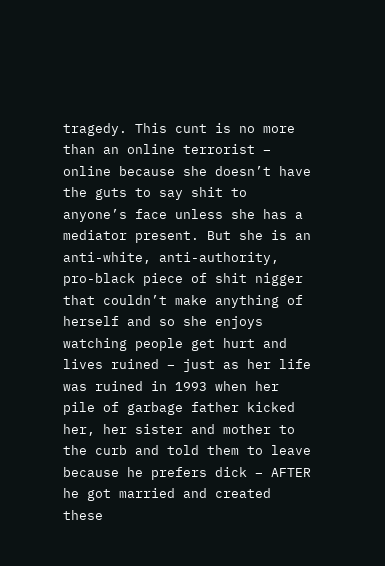tragedy. This cunt is no more than an online terrorist – online because she doesn’t have the guts to say shit to anyone’s face unless she has a mediator present. But she is an anti-white, anti-authority, pro-black piece of shit nigger that couldn’t make anything of herself and so she enjoys watching people get hurt and lives ruined – just as her life was ruined in 1993 when her pile of garbage father kicked her, her sister and mother to the curb and told them to leave because he prefers dick – AFTER he got married and created these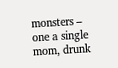monsters – one a single mom, drunk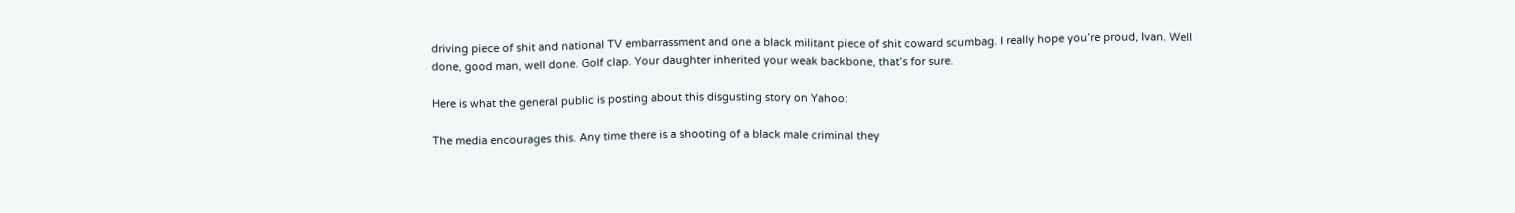driving piece of shit and national TV embarrassment and one a black militant piece of shit coward scumbag. I really hope you’re proud, Ivan. Well done, good man, well done. Golf clap. Your daughter inherited your weak backbone, that’s for sure.

Here is what the general public is posting about this disgusting story on Yahoo:

The media encourages this. Any time there is a shooting of a black male criminal they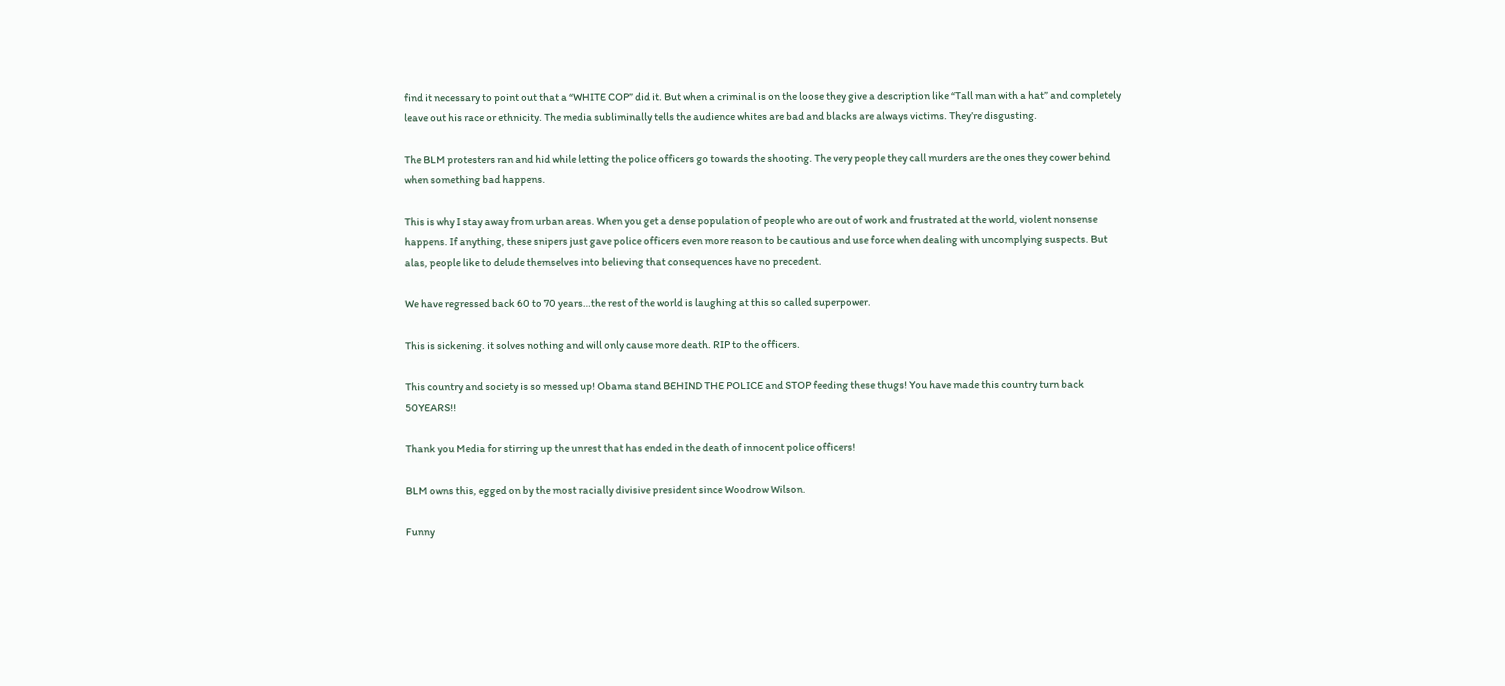find it necessary to point out that a “WHITE COP” did it. But when a criminal is on the loose they give a description like “Tall man with a hat” and completely leave out his race or ethnicity. The media subliminally tells the audience whites are bad and blacks are always victims. They’re disgusting.

The BLM protesters ran and hid while letting the police officers go towards the shooting. The very people they call murders are the ones they cower behind when something bad happens.

This is why I stay away from urban areas. When you get a dense population of people who are out of work and frustrated at the world, violent nonsense happens. If anything, these snipers just gave police officers even more reason to be cautious and use force when dealing with uncomplying suspects. But alas, people like to delude themselves into believing that consequences have no precedent.

We have regressed back 60 to 70 years…the rest of the world is laughing at this so called superpower.

This is sickening. it solves nothing and will only cause more death. RIP to the officers.

This country and society is so messed up! Obama stand BEHIND THE POLICE and STOP feeding these thugs! You have made this country turn back 50YEARS!!

Thank you Media for stirring up the unrest that has ended in the death of innocent police officers!

BLM owns this, egged on by the most racially divisive president since Woodrow Wilson.

Funny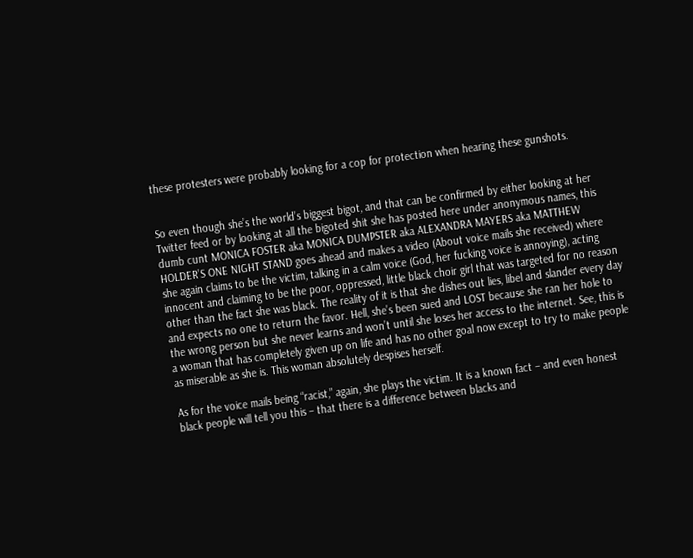these protesters were probably looking for a cop for protection when hearing these gunshots.


So even though she’s the world’s biggest bigot, and that can be confirmed by either looking at her Twitter feed or by looking at all the bigoted shit she has posted here under anonymous names, this dumb cunt MONICA FOSTER aka MONICA DUMPSTER aka ALEXANDRA MAYERS aka MATTHEW HOLDER’S ONE NIGHT STAND goes ahead and makes a video (About voice mails she received) where she again claims to be the victim, talking in a calm voice (God, her fucking voice is annoying), acting innocent and claiming to be the poor, oppressed, little black choir girl that was targeted for no reason other than the fact she was black. The reality of it is that she dishes out lies, libel and slander every day and expects no one to return the favor. Hell, she’s been sued and LOST because she ran her hole to the wrong person but she never learns and won’t until she loses her access to the internet. See, this is a woman that has completely given up on life and has no other goal now except to try to make people as miserable as she is. This woman absolutely despises herself.

As for the voice mails being “racist,” again, she plays the victim. It is a known fact – and even honest black people will tell you this – that there is a difference between blacks and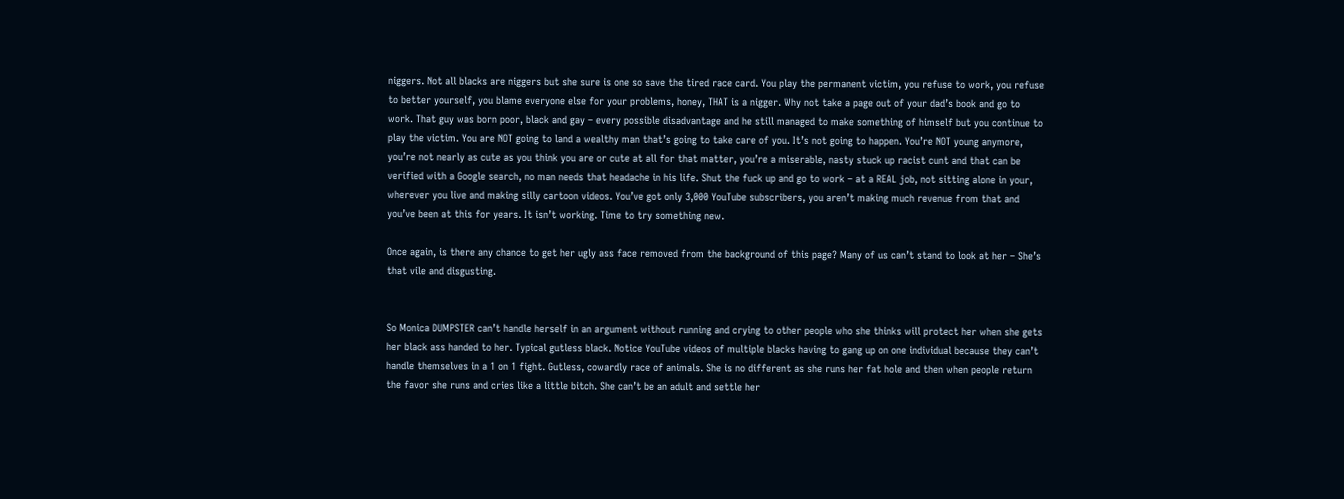niggers. Not all blacks are niggers but she sure is one so save the tired race card. You play the permanent victim, you refuse to work, you refuse to better yourself, you blame everyone else for your problems, honey, THAT is a nigger. Why not take a page out of your dad’s book and go to work. That guy was born poor, black and gay – every possible disadvantage and he still managed to make something of himself but you continue to play the victim. You are NOT going to land a wealthy man that’s going to take care of you. It’s not going to happen. You’re NOT young anymore, you’re not nearly as cute as you think you are or cute at all for that matter, you’re a miserable, nasty stuck up racist cunt and that can be verified with a Google search, no man needs that headache in his life. Shut the fuck up and go to work – at a REAL job, not sitting alone in your, wherever you live and making silly cartoon videos. You’ve got only 3,000 YouTube subscribers, you aren’t making much revenue from that and you’ve been at this for years. It isn’t working. Time to try something new.

Once again, is there any chance to get her ugly ass face removed from the background of this page? Many of us can’t stand to look at her – She’s that vile and disgusting.


So Monica DUMPSTER can’t handle herself in an argument without running and crying to other people who she thinks will protect her when she gets her black ass handed to her. Typical gutless black. Notice YouTube videos of multiple blacks having to gang up on one individual because they can’t handle themselves in a 1 on 1 fight. Gutless, cowardly race of animals. She is no different as she runs her fat hole and then when people return the favor she runs and cries like a little bitch. She can’t be an adult and settle her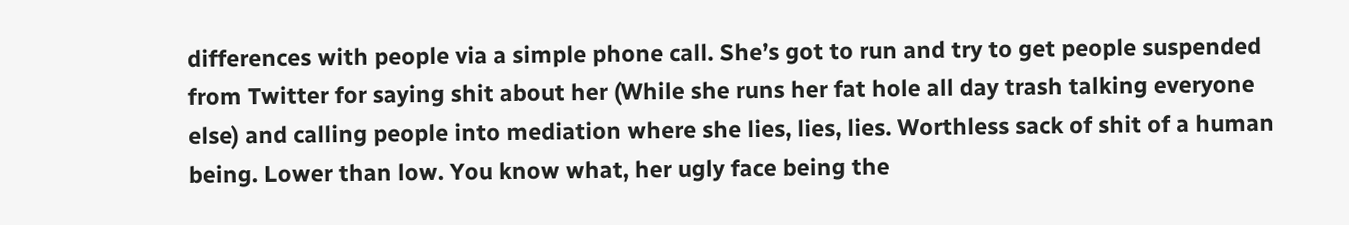differences with people via a simple phone call. She’s got to run and try to get people suspended from Twitter for saying shit about her (While she runs her fat hole all day trash talking everyone else) and calling people into mediation where she lies, lies, lies. Worthless sack of shit of a human being. Lower than low. You know what, her ugly face being the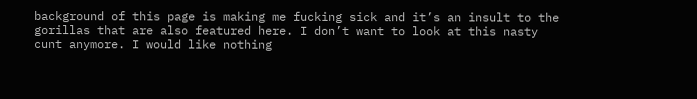background of this page is making me fucking sick and it’s an insult to the gorillas that are also featured here. I don’t want to look at this nasty cunt anymore. I would like nothing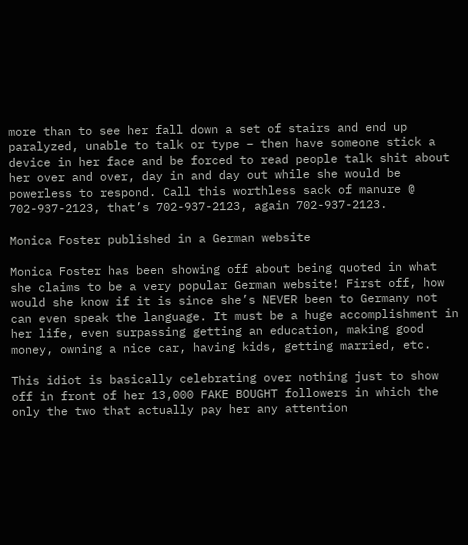more than to see her fall down a set of stairs and end up paralyzed, unable to talk or type – then have someone stick a device in her face and be forced to read people talk shit about her over and over, day in and day out while she would be powerless to respond. Call this worthless sack of manure @ 702-937-2123, that’s 702-937-2123, again 702-937-2123.

Monica Foster published in a German website

Monica Foster has been showing off about being quoted in what she claims to be a very popular German website! First off, how would she know if it is since she’s NEVER been to Germany not can even speak the language. It must be a huge accomplishment in her life, even surpassing getting an education, making good money, owning a nice car, having kids, getting married, etc.

This idiot is basically celebrating over nothing just to show off in front of her 13,000 FAKE BOUGHT followers in which the only the two that actually pay her any attention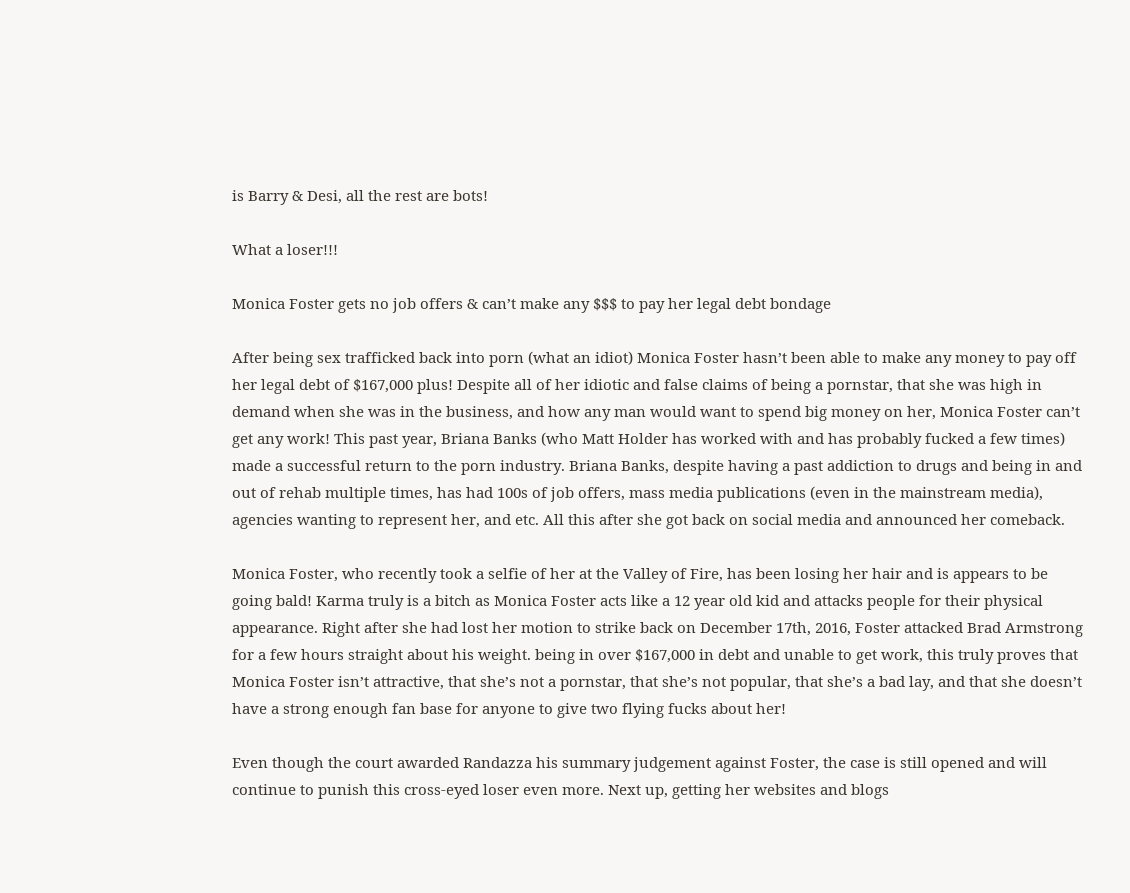is Barry & Desi, all the rest are bots!

What a loser!!!

Monica Foster gets no job offers & can’t make any $$$ to pay her legal debt bondage

After being sex trafficked back into porn (what an idiot) Monica Foster hasn’t been able to make any money to pay off her legal debt of $167,000 plus! Despite all of her idiotic and false claims of being a pornstar, that she was high in demand when she was in the business, and how any man would want to spend big money on her, Monica Foster can’t get any work! This past year, Briana Banks (who Matt Holder has worked with and has probably fucked a few times) made a successful return to the porn industry. Briana Banks, despite having a past addiction to drugs and being in and out of rehab multiple times, has had 100s of job offers, mass media publications (even in the mainstream media), agencies wanting to represent her, and etc. All this after she got back on social media and announced her comeback.

Monica Foster, who recently took a selfie of her at the Valley of Fire, has been losing her hair and is appears to be going bald! Karma truly is a bitch as Monica Foster acts like a 12 year old kid and attacks people for their physical appearance. Right after she had lost her motion to strike back on December 17th, 2016, Foster attacked Brad Armstrong for a few hours straight about his weight. being in over $167,000 in debt and unable to get work, this truly proves that Monica Foster isn’t attractive, that she’s not a pornstar, that she’s not popular, that she’s a bad lay, and that she doesn’t have a strong enough fan base for anyone to give two flying fucks about her!

Even though the court awarded Randazza his summary judgement against Foster, the case is still opened and will continue to punish this cross-eyed loser even more. Next up, getting her websites and blogs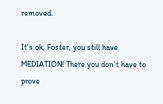removed.

It’s ok, Foster, you still have MEDIATION! There you don’t have to prove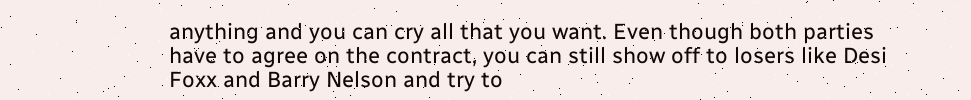anything and you can cry all that you want. Even though both parties have to agree on the contract, you can still show off to losers like Desi Foxx and Barry Nelson and try to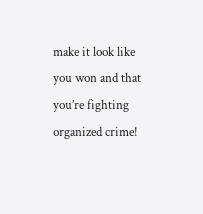make it look like you won and that you’re fighting organized crime!